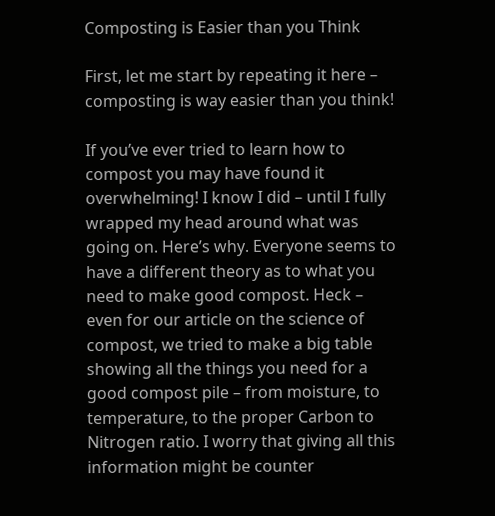Composting is Easier than you Think

First, let me start by repeating it here – composting is way easier than you think!

If you’ve ever tried to learn how to compost you may have found it overwhelming! I know I did – until I fully wrapped my head around what was going on. Here’s why. Everyone seems to have a different theory as to what you need to make good compost. Heck – even for our article on the science of compost, we tried to make a big table showing all the things you need for a good compost pile – from moisture, to temperature, to the proper Carbon to Nitrogen ratio. I worry that giving all this information might be counter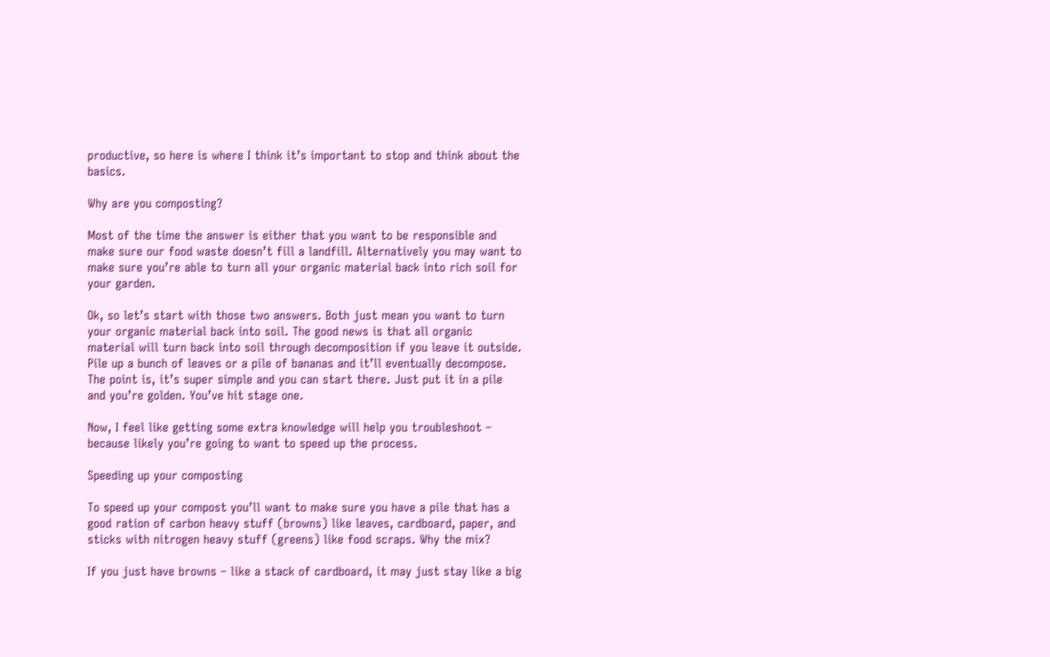productive, so here is where I think it’s important to stop and think about the basics.

Why are you composting?

Most of the time the answer is either that you want to be responsible and make sure our food waste doesn’t fill a landfill. Alternatively you may want to make sure you’re able to turn all your organic material back into rich soil for your garden.

Ok, so let’s start with those two answers. Both just mean you want to turn your organic material back into soil. The good news is that all organic material will turn back into soil through decomposition if you leave it outside. Pile up a bunch of leaves or a pile of bananas and it’ll eventually decompose. The point is, it’s super simple and you can start there. Just put it in a pile and you’re golden. You’ve hit stage one.

Now, I feel like getting some extra knowledge will help you troubleshoot – because likely you’re going to want to speed up the process.

Speeding up your composting

To speed up your compost you’ll want to make sure you have a pile that has a good ration of carbon heavy stuff (browns) like leaves, cardboard, paper, and sticks with nitrogen heavy stuff (greens) like food scraps. Why the mix?

If you just have browns – like a stack of cardboard, it may just stay like a big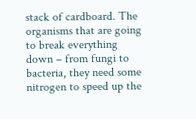stack of cardboard. The organisms that are going to break everything down – from fungi to bacteria, they need some nitrogen to speed up the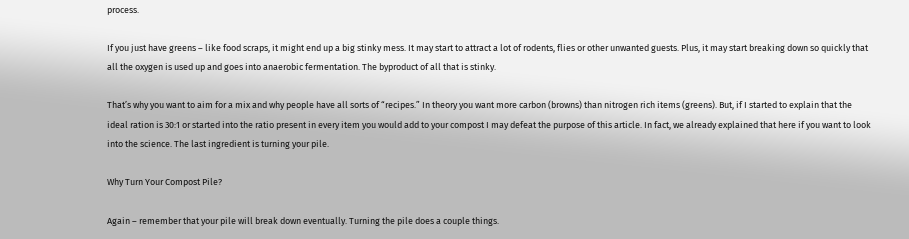process.

If you just have greens – like food scraps, it might end up a big stinky mess. It may start to attract a lot of rodents, flies or other unwanted guests. Plus, it may start breaking down so quickly that all the oxygen is used up and goes into anaerobic fermentation. The byproduct of all that is stinky.

That’s why you want to aim for a mix and why people have all sorts of “recipes.” In theory you want more carbon (browns) than nitrogen rich items (greens). But, if I started to explain that the ideal ration is 30:1 or started into the ratio present in every item you would add to your compost I may defeat the purpose of this article. In fact, we already explained that here if you want to look into the science. The last ingredient is turning your pile.

Why Turn Your Compost Pile?

Again – remember that your pile will break down eventually. Turning the pile does a couple things.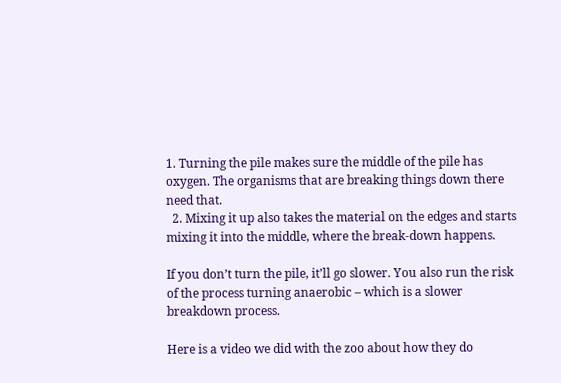1. Turning the pile makes sure the middle of the pile has oxygen. The organisms that are breaking things down there need that.
  2. Mixing it up also takes the material on the edges and starts mixing it into the middle, where the break-down happens.

If you don’t turn the pile, it’ll go slower. You also run the risk of the process turning anaerobic – which is a slower breakdown process.

Here is a video we did with the zoo about how they do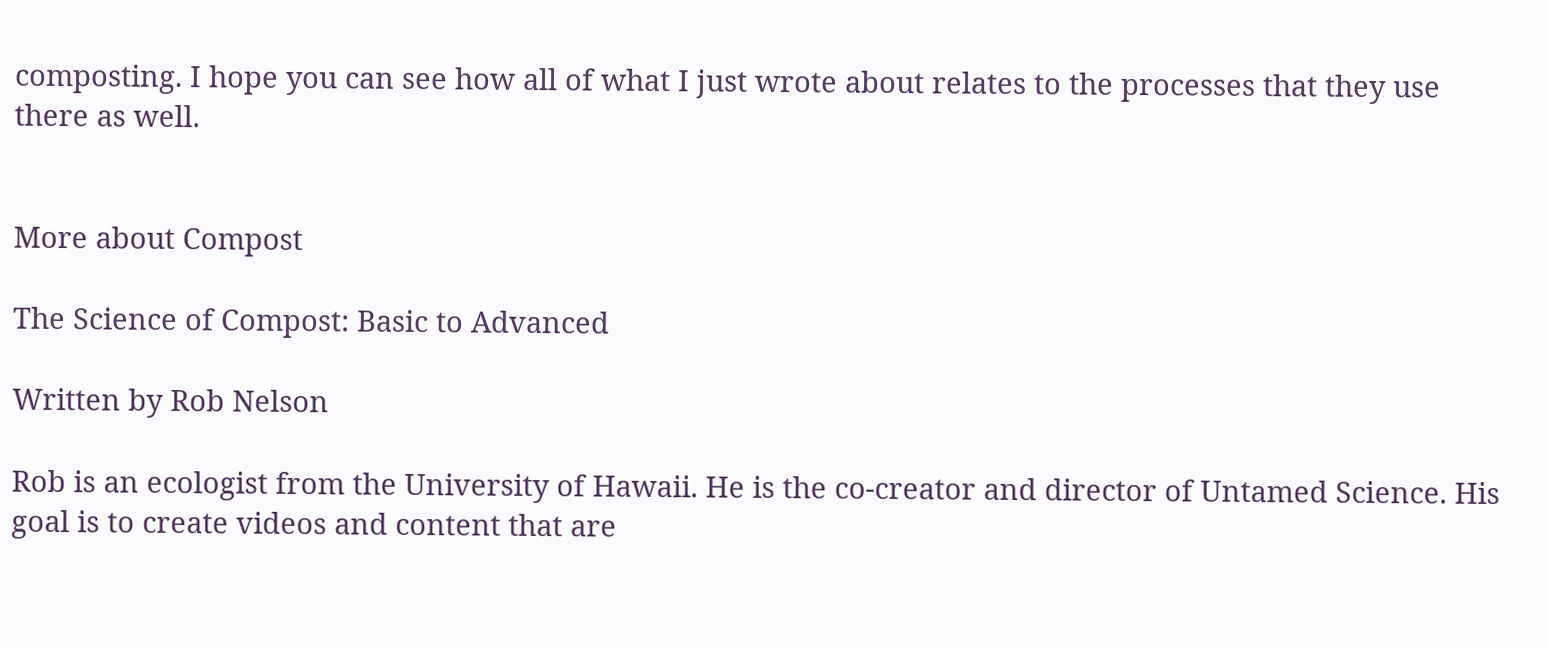composting. I hope you can see how all of what I just wrote about relates to the processes that they use there as well.


More about Compost

The Science of Compost: Basic to Advanced

Written by Rob Nelson

Rob is an ecologist from the University of Hawaii. He is the co-creator and director of Untamed Science. His goal is to create videos and content that are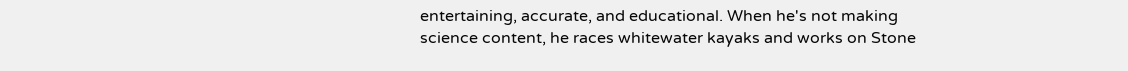entertaining, accurate, and educational. When he's not making science content, he races whitewater kayaks and works on Stone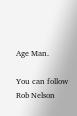Age Man.

You can follow Rob Nelson